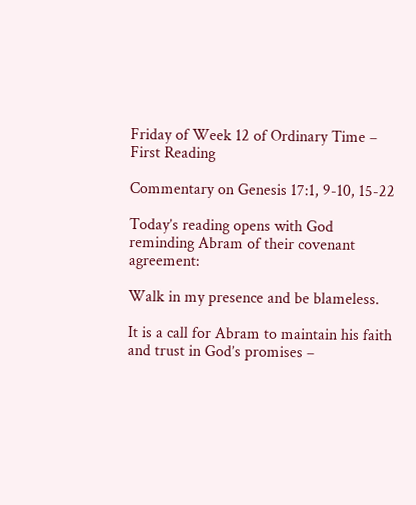Friday of Week 12 of Ordinary Time – First Reading

Commentary on Genesis 17:1, 9-10, 15-22

Today’s reading opens with God reminding Abram of their covenant agreement:

Walk in my presence and be blameless.

It is a call for Abram to maintain his faith and trust in God’s promises –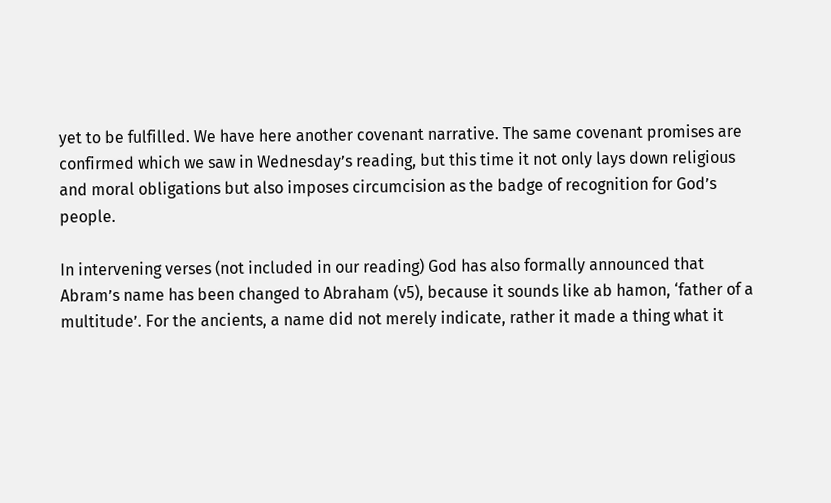yet to be fulfilled. We have here another covenant narrative. The same covenant promises are confirmed which we saw in Wednesday’s reading, but this time it not only lays down religious and moral obligations but also imposes circumcision as the badge of recognition for God’s people.

In intervening verses (not included in our reading) God has also formally announced that Abram’s name has been changed to Abraham (v5), because it sounds like ab hamon, ‘father of a multitude’. For the ancients, a name did not merely indicate, rather it made a thing what it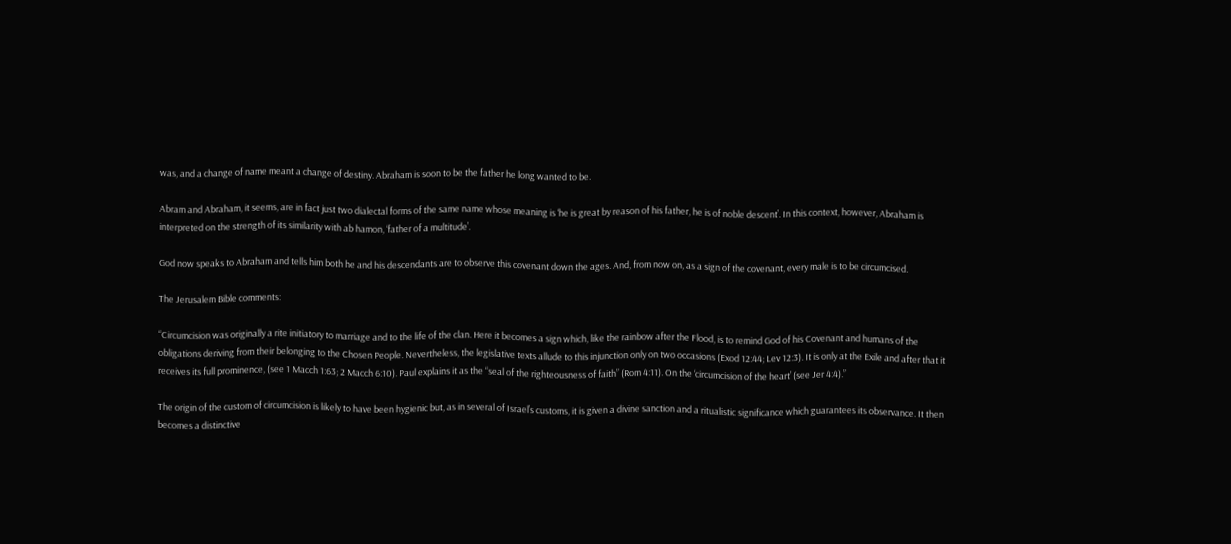was, and a change of name meant a change of destiny. Abraham is soon to be the father he long wanted to be.

Abram and Abraham, it seems, are in fact just two dialectal forms of the same name whose meaning is ‘he is great by reason of his father, he is of noble descent’. In this context, however, Abraham is interpreted on the strength of its similarity with ab hamon, ‘father of a multitude’.

God now speaks to Abraham and tells him both he and his descendants are to observe this covenant down the ages. And, from now on, as a sign of the covenant, every male is to be circumcised.

The Jerusalem Bible comments:

“Circumcision was originally a rite initiatory to marriage and to the life of the clan. Here it becomes a sign which, like the rainbow after the Flood, is to remind God of his Covenant and humans of the obligations deriving from their belonging to the Chosen People. Nevertheless, the legislative texts allude to this injunction only on two occasions (Exod 12:44; Lev 12:3). It is only at the Exile and after that it receives its full prominence, (see 1 Macch 1:63; 2 Macch 6:10). Paul explains it as the “seal of the righteousness of faith” (Rom 4:11). On the ‘circumcision of the heart’ (see Jer 4:4).”

The origin of the custom of circumcision is likely to have been hygienic but, as in several of Israel’s customs, it is given a divine sanction and a ritualistic significance which guarantees its observance. It then becomes a distinctive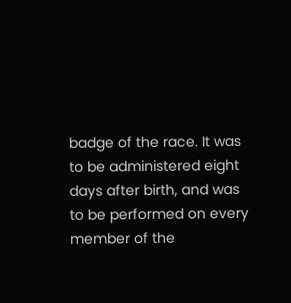badge of the race. It was to be administered eight days after birth, and was to be performed on every member of the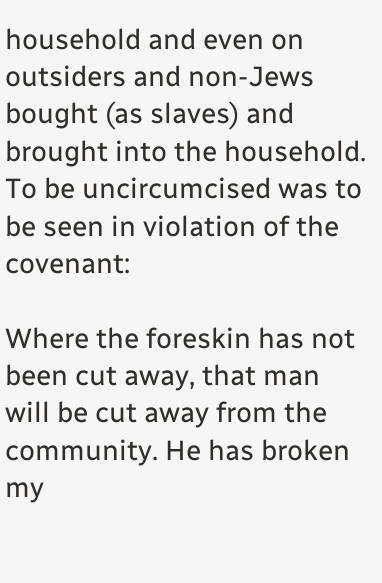household and even on outsiders and non-Jews bought (as slaves) and brought into the household. To be uncircumcised was to be seen in violation of the covenant:

Where the foreskin has not been cut away, that man will be cut away from the community. He has broken my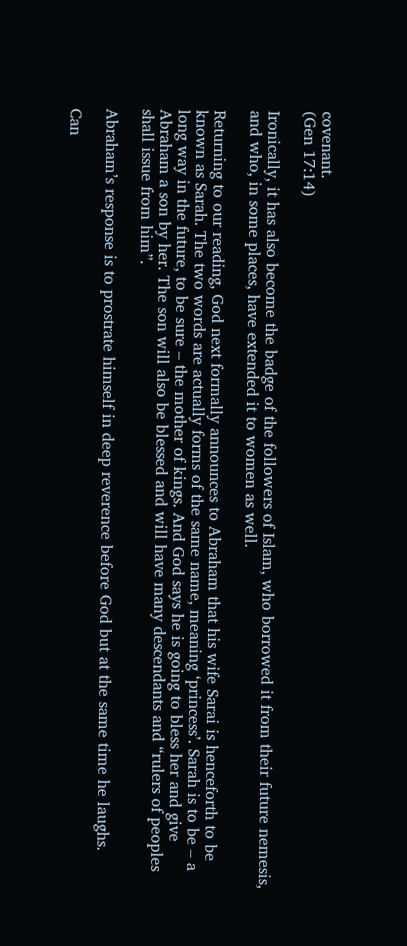covenant.
(Gen 17:14)

Ironically, it has also become the badge of the followers of Islam, who borrowed it from their future nemesis, and who, in some places, have extended it to women as well.

Returning to our reading, God next formally announces to Abraham that his wife Sarai is henceforth to be known as Sarah. The two words are actually forms of the same name, meaning ‘princess’. Sarah is to be – a long way in the future, to be sure – the mother of kings. And God says he is going to bless her and give Abraham a son by her. The son will also be blessed and will have many descendants and “rulers of peoples shall issue from him”.

Abraham’s response is to prostrate himself in deep reverence before God but at the same time he laughs.

Can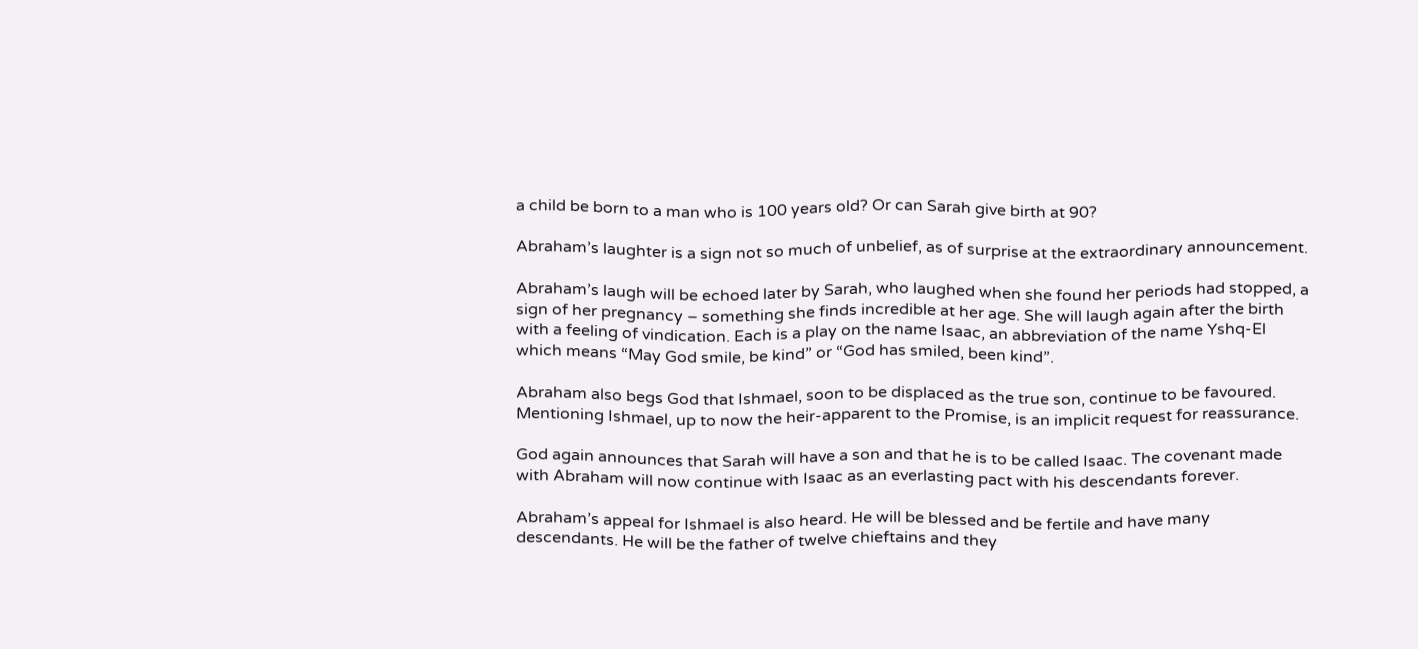a child be born to a man who is 100 years old? Or can Sarah give birth at 90?

Abraham’s laughter is a sign not so much of unbelief, as of surprise at the extraordinary announcement.

Abraham’s laugh will be echoed later by Sarah, who laughed when she found her periods had stopped, a sign of her pregnancy – something she finds incredible at her age. She will laugh again after the birth with a feeling of vindication. Each is a play on the name Isaac, an abbreviation of the name Yshq-El which means “May God smile, be kind” or “God has smiled, been kind”.

Abraham also begs God that Ishmael, soon to be displaced as the true son, continue to be favoured. Mentioning Ishmael, up to now the heir-apparent to the Promise, is an implicit request for reassurance.

God again announces that Sarah will have a son and that he is to be called Isaac. The covenant made with Abraham will now continue with Isaac as an everlasting pact with his descendants forever.

Abraham’s appeal for Ishmael is also heard. He will be blessed and be fertile and have many descendants. He will be the father of twelve chieftains and they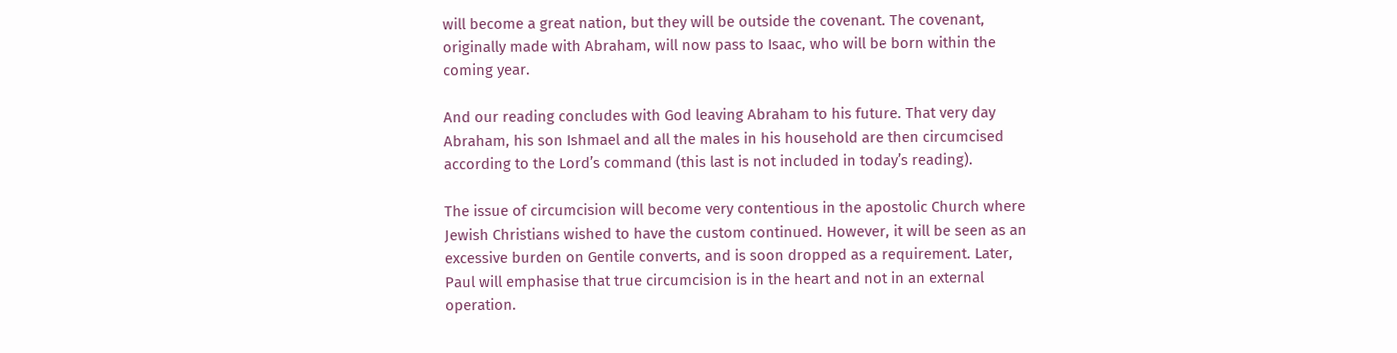will become a great nation, but they will be outside the covenant. The covenant, originally made with Abraham, will now pass to Isaac, who will be born within the coming year.

And our reading concludes with God leaving Abraham to his future. That very day Abraham, his son Ishmael and all the males in his household are then circumcised according to the Lord’s command (this last is not included in today’s reading).

The issue of circumcision will become very contentious in the apostolic Church where Jewish Christians wished to have the custom continued. However, it will be seen as an excessive burden on Gentile converts, and is soon dropped as a requirement. Later, Paul will emphasise that true circumcision is in the heart and not in an external operation.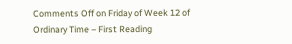Comments Off on Friday of Week 12 of Ordinary Time – First Reading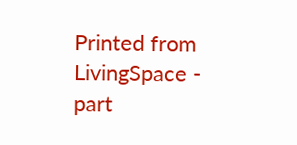Printed from LivingSpace - part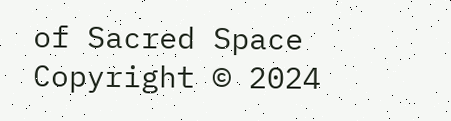of Sacred Space
Copyright © 2024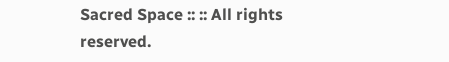Sacred Space :: :: All rights reserved.